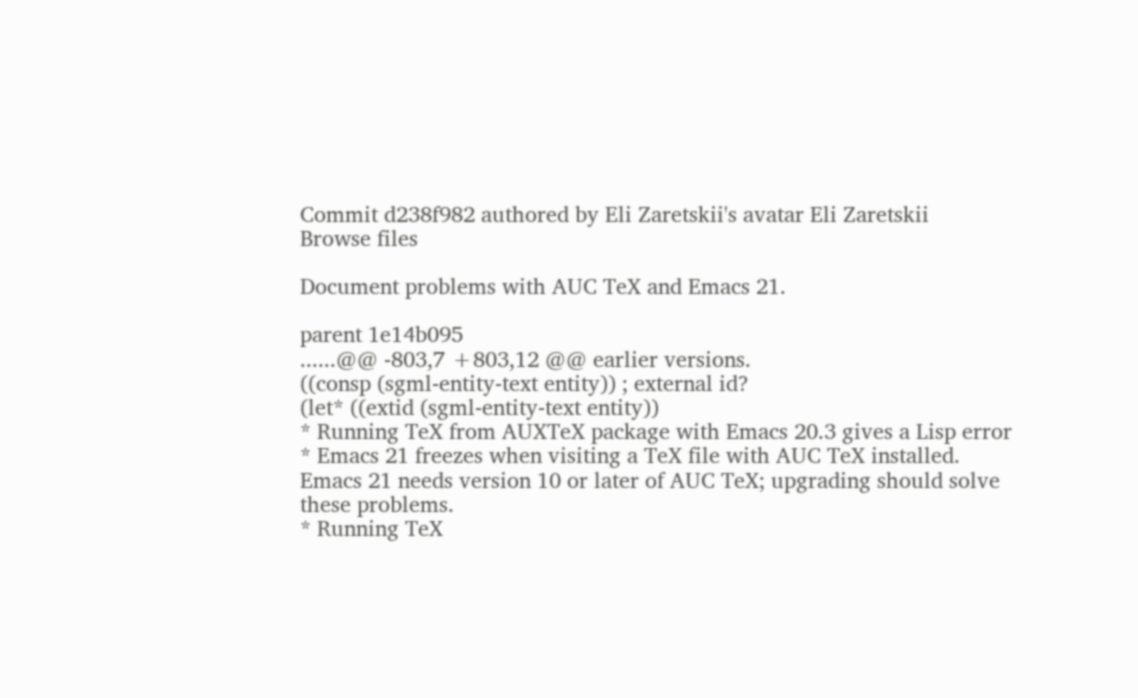Commit d238f982 authored by Eli Zaretskii's avatar Eli Zaretskii
Browse files

Document problems with AUC TeX and Emacs 21.

parent 1e14b095
......@@ -803,7 +803,12 @@ earlier versions.
((consp (sgml-entity-text entity)) ; external id?
(let* ((extid (sgml-entity-text entity))
* Running TeX from AUXTeX package with Emacs 20.3 gives a Lisp error
* Emacs 21 freezes when visiting a TeX file with AUC TeX installed.
Emacs 21 needs version 10 or later of AUC TeX; upgrading should solve
these problems.
* Running TeX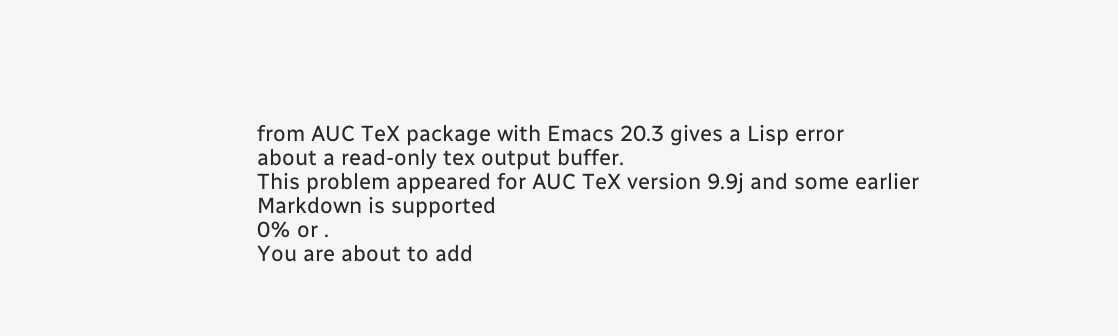from AUC TeX package with Emacs 20.3 gives a Lisp error
about a read-only tex output buffer.
This problem appeared for AUC TeX version 9.9j and some earlier
Markdown is supported
0% or .
You are about to add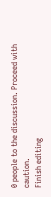0 people to the discussion. Proceed with caution.
Finish editing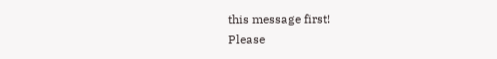this message first!
Please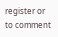register or to comment